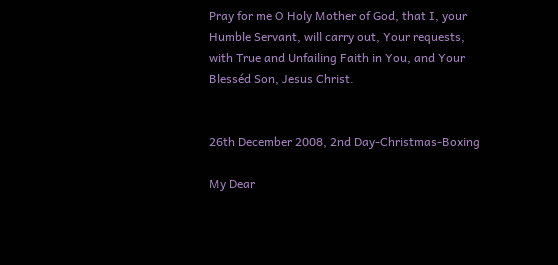Pray for me O Holy Mother of God, that I, your Humble Servant, will carry out, Your requests, with True and Unfailing Faith in You, and Your Blesséd Son, Jesus Christ.


26th December 2008, 2nd Day-Christmas-Boxing

My Dear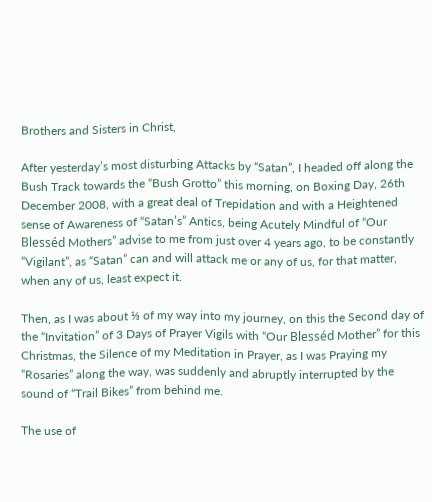Brothers and Sisters in Christ,

After yesterday’s most disturbing Attacks by “Satan”, I headed off along the Bush Track towards the “Bush Grotto” this morning, on Boxing Day, 26th December 2008, with a great deal of Trepidation and with a Heightened sense of Awareness of “Satan’s” Antics, being Acutely Mindful of “Our Blesséd Mothers” advise to me from just over 4 years ago, to be constantly “Vigilant”, as “Satan” can and will attack me or any of us, for that matter, when any of us, least expect it.

Then, as I was about ⅓ of my way into my journey, on this the Second day of the “Invitation” of 3 Days of Prayer Vigils with “Our Blesséd Mother” for this Christmas, the Silence of my Meditation in Prayer, as I was Praying my “Rosaries” along the way, was suddenly and abruptly interrupted by the sound of “Trail Bikes” from behind me.

The use of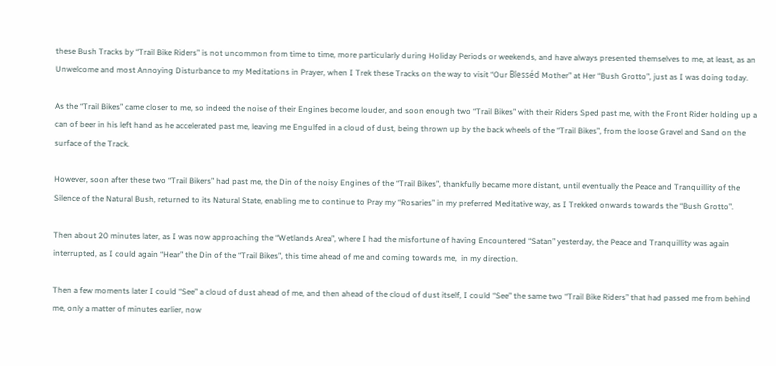these Bush Tracks by “Trail Bike Riders” is not uncommon from time to time, more particularly during Holiday Periods or weekends, and have always presented themselves to me, at least, as an Unwelcome and most Annoying Disturbance to my Meditations in Prayer, when I Trek these Tracks on the way to visit “Our Blesséd Mother” at Her “Bush Grotto”, just as I was doing today.

As the “Trail Bikes” came closer to me, so indeed the noise of their Engines become louder, and soon enough two “Trail Bikes” with their Riders Sped past me, with the Front Rider holding up a can of beer in his left hand as he accelerated past me, leaving me Engulfed in a cloud of dust, being thrown up by the back wheels of the “Trail Bikes”, from the loose Gravel and Sand on the surface of the Track.

However, soon after these two “Trail Bikers” had past me, the Din of the noisy Engines of the “Trail Bikes”, thankfully became more distant, until eventually the Peace and Tranquillity of the Silence of the Natural Bush, returned to its Natural State, enabling me to continue to Pray my “Rosaries” in my preferred Meditative way, as I Trekked onwards towards the “Bush Grotto”.

Then about 20 minutes later, as I was now approaching the “Wetlands Area”, where I had the misfortune of having Encountered “Satan” yesterday, the Peace and Tranquillity was again interrupted, as I could again “Hear” the Din of the “Trail Bikes”, this time ahead of me and coming towards me,  in my direction.

Then a few moments later I could “See” a cloud of dust ahead of me, and then ahead of the cloud of dust itself, I could “See” the same two “Trail Bike Riders” that had passed me from behind me, only a matter of minutes earlier, now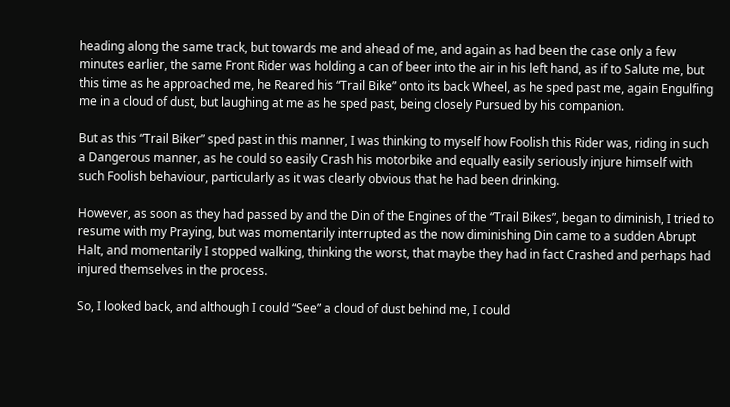heading along the same track, but towards me and ahead of me, and again as had been the case only a few minutes earlier, the same Front Rider was holding a can of beer into the air in his left hand, as if to Salute me, but this time as he approached me, he Reared his “Trail Bike” onto its back Wheel, as he sped past me, again Engulfing me in a cloud of dust, but laughing at me as he sped past, being closely Pursued by his companion.

But as this “Trail Biker” sped past in this manner, I was thinking to myself how Foolish this Rider was, riding in such a Dangerous manner, as he could so easily Crash his motorbike and equally easily seriously injure himself with such Foolish behaviour, particularly as it was clearly obvious that he had been drinking.

However, as soon as they had passed by and the Din of the Engines of the “Trail Bikes”, began to diminish, I tried to resume with my Praying, but was momentarily interrupted as the now diminishing Din came to a sudden Abrupt Halt, and momentarily I stopped walking, thinking the worst, that maybe they had in fact Crashed and perhaps had injured themselves in the process.

So, I looked back, and although I could “See” a cloud of dust behind me, I could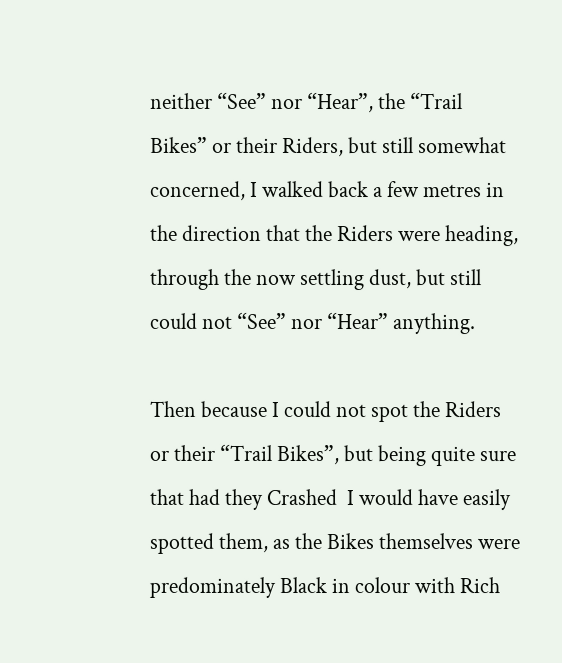neither “See” nor “Hear”, the “Trail Bikes” or their Riders, but still somewhat concerned, I walked back a few metres in the direction that the Riders were heading, through the now settling dust, but still could not “See” nor “Hear” anything.

Then because I could not spot the Riders or their “Trail Bikes”, but being quite sure that had they Crashed  I would have easily spotted them, as the Bikes themselves were predominately Black in colour with Rich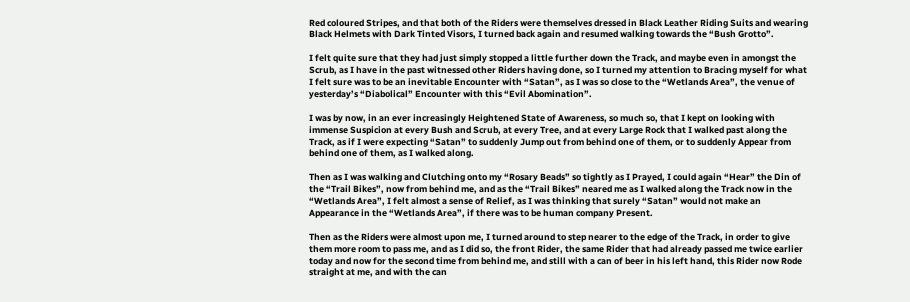Red coloured Stripes, and that both of the Riders were themselves dressed in Black Leather Riding Suits and wearing Black Helmets with Dark Tinted Visors, I turned back again and resumed walking towards the “Bush Grotto”.

I felt quite sure that they had just simply stopped a little further down the Track, and maybe even in amongst the Scrub, as I have in the past witnessed other Riders having done, so I turned my attention to Bracing myself for what I felt sure was to be an inevitable Encounter with “Satan”, as I was so close to the “Wetlands Area”, the venue of yesterday’s “Diabolical” Encounter with this “Evil Abomination”.

I was by now, in an ever increasingly Heightened State of Awareness, so much so, that I kept on looking with immense Suspicion at every Bush and Scrub, at every Tree, and at every Large Rock that I walked past along the Track, as if I were expecting “Satan” to suddenly Jump out from behind one of them, or to suddenly Appear from behind one of them, as I walked along.

Then as I was walking and Clutching onto my “Rosary Beads” so tightly as I Prayed, I could again “Hear” the Din of the “Trail Bikes”, now from behind me, and as the “Trail Bikes” neared me as I walked along the Track now in the “Wetlands Area”, I felt almost a sense of Relief, as I was thinking that surely “Satan” would not make an Appearance in the “Wetlands Area”, if there was to be human company Present.

Then as the Riders were almost upon me, I turned around to step nearer to the edge of the Track, in order to give them more room to pass me, and as I did so, the front Rider, the same Rider that had already passed me twice earlier today and now for the second time from behind me, and still with a can of beer in his left hand, this Rider now Rode straight at me, and with the can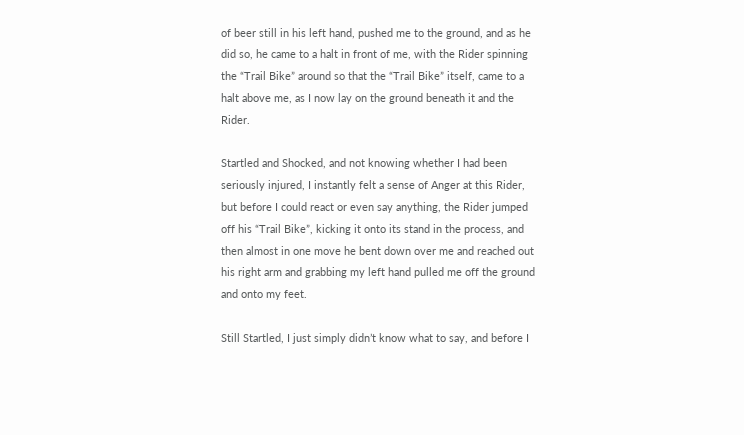of beer still in his left hand, pushed me to the ground, and as he did so, he came to a halt in front of me, with the Rider spinning the “Trail Bike” around so that the “Trail Bike” itself, came to a halt above me, as I now lay on the ground beneath it and the Rider.

Startled and Shocked, and not knowing whether I had been seriously injured, I instantly felt a sense of Anger at this Rider, but before I could react or even say anything, the Rider jumped off his “Trail Bike”, kicking it onto its stand in the process, and then almost in one move he bent down over me and reached out his right arm and grabbing my left hand pulled me off the ground and onto my feet.

Still Startled, I just simply didn’t know what to say, and before I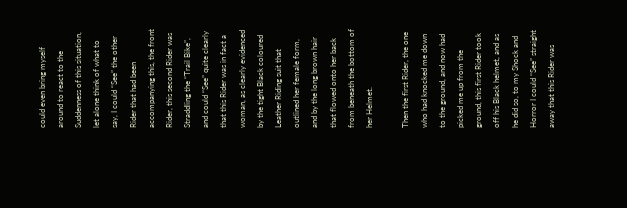could even bring myself around to react to the Suddenness of this situation, let alone think of what to say, I could “See” the other Rider that had been accompanying this, the front Rider, this second Rider was Straddling the “Trail Bike”, and could “See” quite clearly that this Rider was in fact a woman, as clearly evidenced by the tight Black coloured Leather Riding suit that outlined her female form, and by the long brown hair that flowed onto her back from beneath the bottom of her Helmet.

Then the first Rider, the one who had knocked me down to the ground, and now had picked me up from the ground, this first Rider took off his Black helmet, and as he did so, to my Shock and Horror I could “See” straight away that this Rider was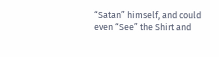“Satan” himself, and could even “See” the Shirt and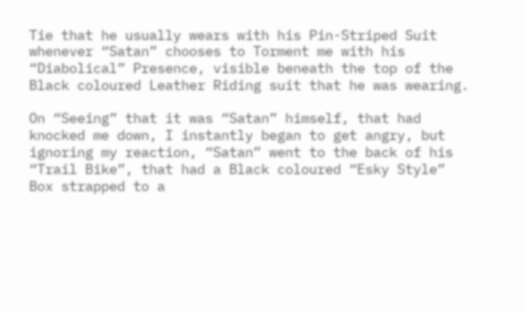Tie that he usually wears with his Pin-Striped Suit whenever “Satan” chooses to Torment me with his “Diabolical” Presence, visible beneath the top of the Black coloured Leather Riding suit that he was wearing.

On “Seeing” that it was “Satan” himself, that had knocked me down, I instantly began to get angry, but ignoring my reaction, “Satan” went to the back of his “Trail Bike”, that had a Black coloured “Esky Style” Box strapped to a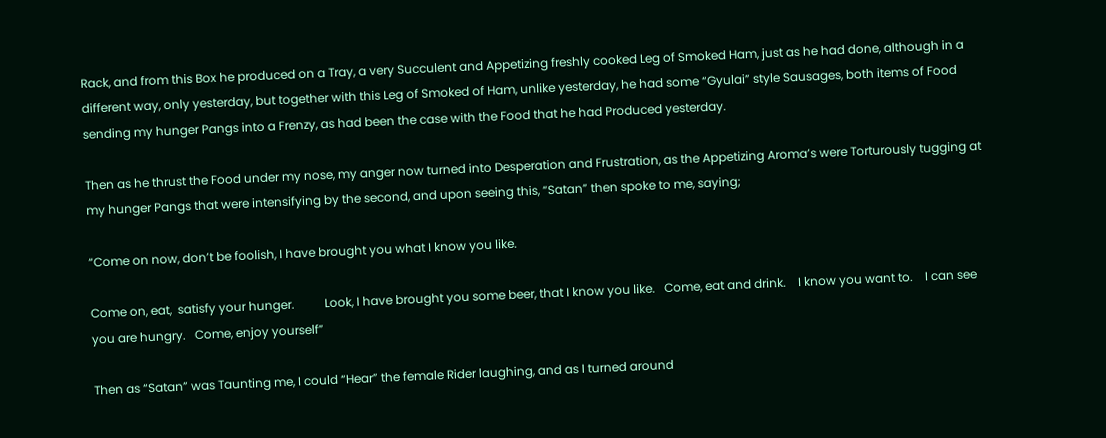Rack, and from this Box he produced on a Tray, a very Succulent and Appetizing freshly cooked Leg of Smoked Ham, just as he had done, although in a different way, only yesterday, but together with this Leg of Smoked of Ham, unlike yesterday, he had some “Gyulai” style Sausages, both items of Food sending my hunger Pangs into a Frenzy, as had been the case with the Food that he had Produced yesterday.

Then as he thrust the Food under my nose, my anger now turned into Desperation and Frustration, as the Appetizing Aroma’s were Torturously tugging at my hunger Pangs that were intensifying by the second, and upon seeing this, “Satan” then spoke to me, saying;

“Come on now, don’t be foolish, I have brought you what I know you like.

Come on, eat,  satisfy your hunger.          Look, I have brought you some beer, that I know you like.   Come, eat and drink.    I know you want to.    I can see you are hungry.   Come, enjoy yourself”

Then as “Satan” was Taunting me, I could “Hear” the female Rider laughing, and as I turned around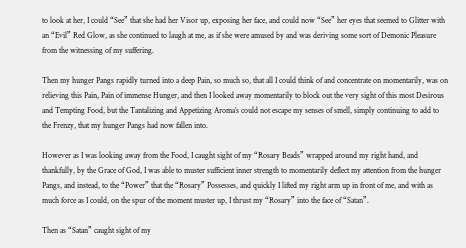to look at her, I could “See” that she had her Visor up, exposing her face, and could now “See” her eyes that seemed to Glitter with an “Evil” Red Glow, as she continued to laugh at me, as if she were amused by and was deriving some sort of Demonic Pleasure from the witnessing of my suffering.

Then my hunger Pangs rapidly turned into a deep Pain, so much so, that all I could think of and concentrate on momentarily, was on relieving this Pain, Pain of immense Hunger, and then I looked away momentarily to block out the very sight of this most Desirous and Tempting Food, but the Tantalizing and Appetizing Aroma’s could not escape my senses of smell, simply continuing to add to the Frenzy, that my hunger Pangs had now fallen into.

However as I was looking away from the Food, I caught sight of my “Rosary Beads” wrapped around my right hand, and thankfully, by the Grace of God, I was able to muster sufficient inner strength to momentarily deflect my attention from the hunger Pangs, and instead, to the “Power” that the “Rosary” Possesses, and quickly I lifted my right arm up in front of me, and with as much force as I could, on the spur of the moment muster up, I thrust my “Rosary” into the face of “Satan”.

Then as “Satan” caught sight of my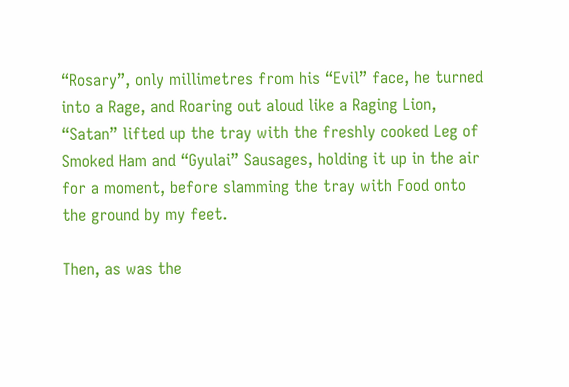“Rosary”, only millimetres from his “Evil” face, he turned into a Rage, and Roaring out aloud like a Raging Lion, “Satan” lifted up the tray with the freshly cooked Leg of Smoked Ham and “Gyulai” Sausages, holding it up in the air for a moment, before slamming the tray with Food onto the ground by my feet.

Then, as was the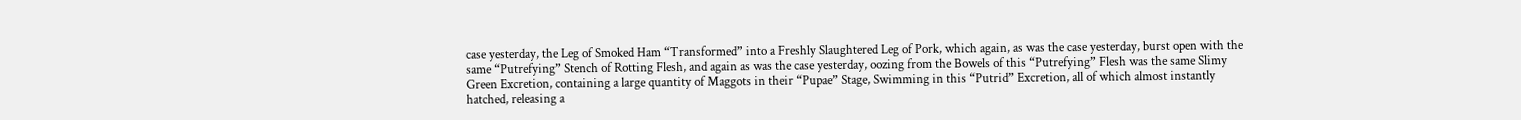case yesterday, the Leg of Smoked Ham “Transformed” into a Freshly Slaughtered Leg of Pork, which again, as was the case yesterday, burst open with the same “Putrefying” Stench of Rotting Flesh, and again as was the case yesterday, oozing from the Bowels of this “Putrefying” Flesh was the same Slimy Green Excretion, containing a large quantity of Maggots in their “Pupae” Stage, Swimming in this “Putrid” Excretion, all of which almost instantly hatched, releasing a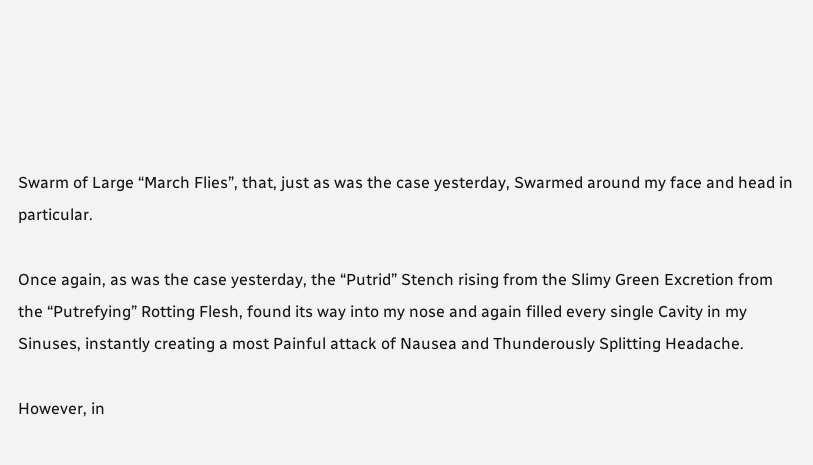Swarm of Large “March Flies”, that, just as was the case yesterday, Swarmed around my face and head in particular.

Once again, as was the case yesterday, the “Putrid” Stench rising from the Slimy Green Excretion from the “Putrefying” Rotting Flesh, found its way into my nose and again filled every single Cavity in my Sinuses, instantly creating a most Painful attack of Nausea and Thunderously Splitting Headache.

However, in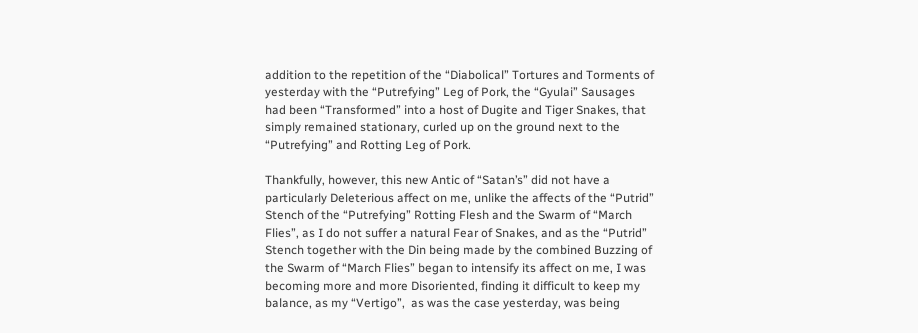addition to the repetition of the “Diabolical” Tortures and Torments of yesterday with the “Putrefying” Leg of Pork, the “Gyulai” Sausages had been “Transformed” into a host of Dugite and Tiger Snakes, that simply remained stationary, curled up on the ground next to the “Putrefying” and Rotting Leg of Pork.

Thankfully, however, this new Antic of “Satan’s” did not have a particularly Deleterious affect on me, unlike the affects of the “Putrid” Stench of the “Putrefying” Rotting Flesh and the Swarm of “March Flies”, as I do not suffer a natural Fear of Snakes, and as the “Putrid” Stench together with the Din being made by the combined Buzzing of the Swarm of “March Flies” began to intensify its affect on me, I was becoming more and more Disoriented, finding it difficult to keep my balance, as my “Vertigo”,  as was the case yesterday, was being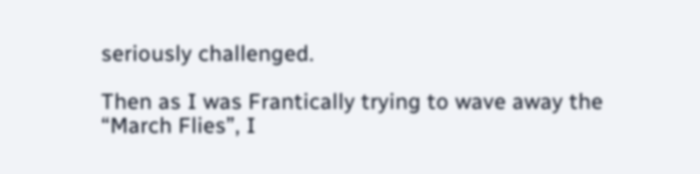seriously challenged.

Then as I was Frantically trying to wave away the “March Flies”, I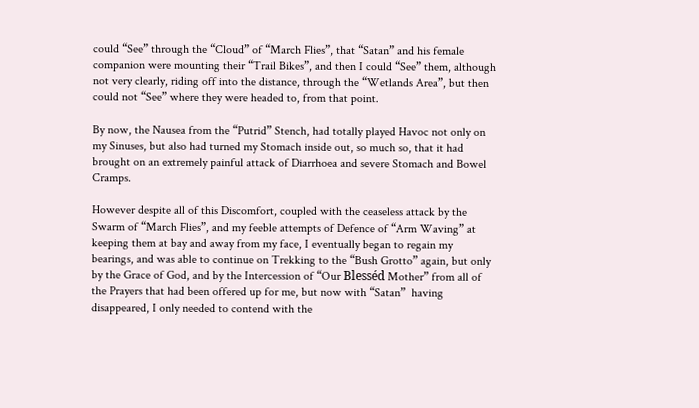could “See” through the “Cloud” of “March Flies”, that “Satan” and his female companion were mounting their “Trail Bikes”, and then I could “See” them, although not very clearly, riding off into the distance, through the “Wetlands Area”, but then could not “See” where they were headed to, from that point.

By now, the Nausea from the “Putrid” Stench, had totally played Havoc not only on my Sinuses, but also had turned my Stomach inside out, so much so, that it had brought on an extremely painful attack of Diarrhoea and severe Stomach and Bowel Cramps.

However despite all of this Discomfort, coupled with the ceaseless attack by the Swarm of “March Flies”, and my feeble attempts of Defence of “Arm Waving” at keeping them at bay and away from my face, I eventually began to regain my bearings, and was able to continue on Trekking to the “Bush Grotto” again, but only by the Grace of God, and by the Intercession of “Our Blesséd Mother” from all of the Prayers that had been offered up for me, but now with “Satan”  having disappeared, I only needed to contend with the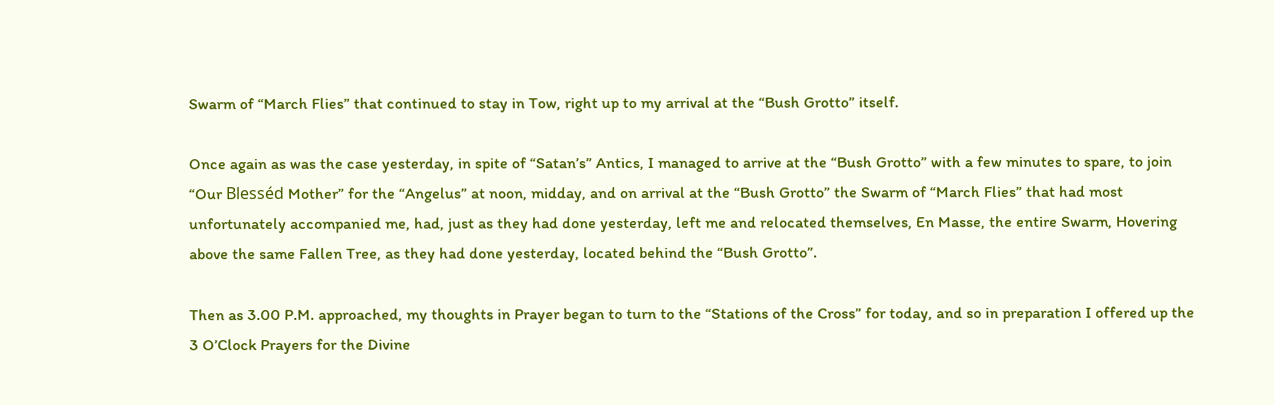Swarm of “March Flies” that continued to stay in Tow, right up to my arrival at the “Bush Grotto” itself.

Once again as was the case yesterday, in spite of “Satan’s” Antics, I managed to arrive at the “Bush Grotto” with a few minutes to spare, to join “Our Blesséd Mother” for the “Angelus” at noon, midday, and on arrival at the “Bush Grotto” the Swarm of “March Flies” that had most unfortunately accompanied me, had, just as they had done yesterday, left me and relocated themselves, En Masse, the entire Swarm, Hovering above the same Fallen Tree, as they had done yesterday, located behind the “Bush Grotto”.

Then as 3.00 P.M. approached, my thoughts in Prayer began to turn to the “Stations of the Cross” for today, and so in preparation I offered up the 3 O’Clock Prayers for the Divine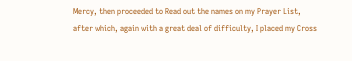Mercy, then proceeded to Read out the names on my Prayer List, after which, again with a great deal of difficulty, I placed my Cross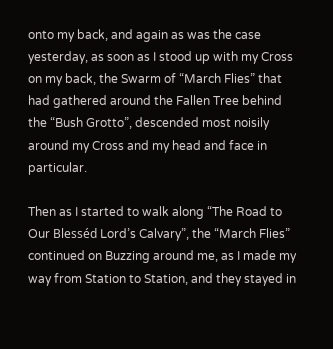onto my back, and again as was the case yesterday, as soon as I stood up with my Cross on my back, the Swarm of “March Flies” that had gathered around the Fallen Tree behind the “Bush Grotto”, descended most noisily around my Cross and my head and face in particular.

Then as I started to walk along “The Road to Our Blesséd Lord’s Calvary”, the “March Flies” continued on Buzzing around me, as I made my way from Station to Station, and they stayed in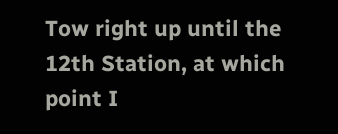Tow right up until the 12th Station, at which point I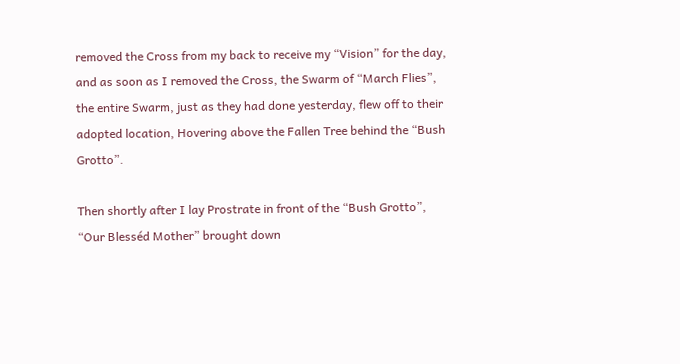removed the Cross from my back to receive my “Vision” for the day, and as soon as I removed the Cross, the Swarm of “March Flies”, the entire Swarm, just as they had done yesterday, flew off to their adopted location, Hovering above the Fallen Tree behind the “Bush Grotto”.

Then shortly after I lay Prostrate in front of the “Bush Grotto”, “Our Blesséd Mother” brought down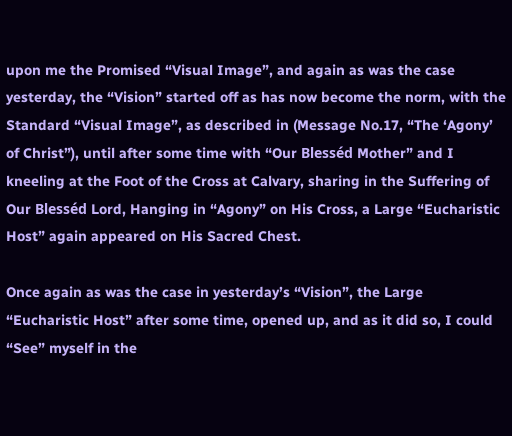upon me the Promised “Visual Image”, and again as was the case yesterday, the “Vision” started off as has now become the norm, with the Standard “Visual Image”, as described in (Message No.17, “The ‘Agony’ of Christ”), until after some time with “Our Blesséd Mother” and I kneeling at the Foot of the Cross at Calvary, sharing in the Suffering of Our Blesséd Lord, Hanging in “Agony” on His Cross, a Large “Eucharistic Host” again appeared on His Sacred Chest.

Once again as was the case in yesterday’s “Vision”, the Large “Eucharistic Host” after some time, opened up, and as it did so, I could “See” myself in the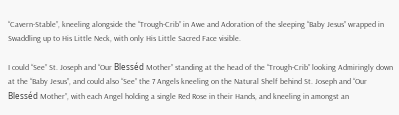“Cavern-Stable”, kneeling alongside the “Trough-Crib” in Awe and Adoration of the sleeping “Baby Jesus” wrapped in Swaddling up to His Little Neck, with only His Little Sacred Face visible.

I could “See” St. Joseph and “Our Blesséd Mother” standing at the head of the “Trough-Crib” looking Admiringly down at the “Baby Jesus”, and could also “See” the 7 Angels kneeling on the Natural Shelf behind St. Joseph and “Our Blesséd Mother”, with each Angel holding a single Red Rose in their Hands, and kneeling in amongst an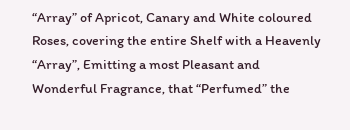“Array” of Apricot, Canary and White coloured Roses, covering the entire Shelf with a Heavenly “Array”, Emitting a most Pleasant and Wonderful Fragrance, that “Perfumed” the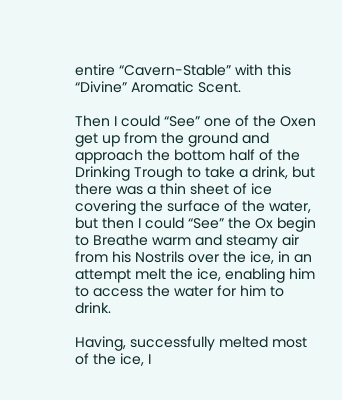entire “Cavern-Stable” with this “Divine” Aromatic Scent.

Then I could “See” one of the Oxen get up from the ground and approach the bottom half of the Drinking Trough to take a drink, but there was a thin sheet of ice covering the surface of the water, but then I could “See” the Ox begin to Breathe warm and steamy air from his Nostrils over the ice, in an attempt melt the ice, enabling him to access the water for him to drink.

Having, successfully melted most of the ice, I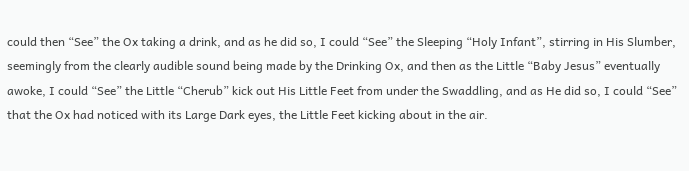could then “See” the Ox taking a drink, and as he did so, I could “See” the Sleeping “Holy Infant”, stirring in His Slumber, seemingly from the clearly audible sound being made by the Drinking Ox, and then as the Little “Baby Jesus” eventually awoke, I could “See” the Little “Cherub” kick out His Little Feet from under the Swaddling, and as He did so, I could “See” that the Ox had noticed with its Large Dark eyes, the Little Feet kicking about in the air.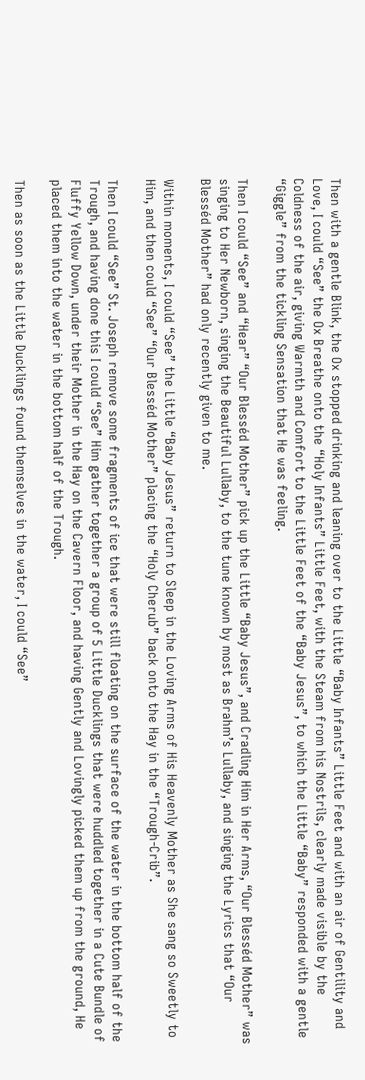Then with a gentle Blink, the Ox stopped drinking and leaning over to the Little “Baby Infants” Little Feet and with an air of Gentility and Love, I could “See” the Ox Breathe onto the “Holy Infants” Little Feet, with the Steam from his Nostrils, clearly made visible by the Coldness of the air, giving Warmth and Comfort to the Little Feet of the “Baby Jesus”, to which the Little “Baby” responded with a gentle “Giggle” from the tickling Sensation that He was feeling.

Then I could “See” and “Hear” “Our Blesséd Mother” pick up the Little “Baby Jesus”, and Cradling Him in Her Arms, “Our Blesséd Mother” was singing to Her Newborn, singing the Beautiful Lullaby, to the tune known by most as Brahm’s Lullaby, and singing the Lyrics that “Our Blesséd Mother” had only recently given to me.

Within moments, I could “See” the Little “Baby Jesus” return to Sleep in the Loving Arms of His Heavenly Mother as She sang so Sweetly to Him, and then could “See” “Our Blesséd Mother” placing the “Holy Cherub” back onto the Hay in the “Trough-Crib”.

Then I could “See” St. Joseph remove some fragments of ice that were still floating on the surface of the water in the bottom half of the Trough, and having done this I could “See” Him gather together a group of 5 Little Ducklings that were huddled together in a Cute Bundle of Fluffy Yellow Down, under their Mother in the Hay on the Cavern Floor, and having Gently and Lovingly picked them up from the ground, He placed them into the water in the bottom half of the Trough.

Then as soon as the Little Ducklings found themselves in the water, I could “See”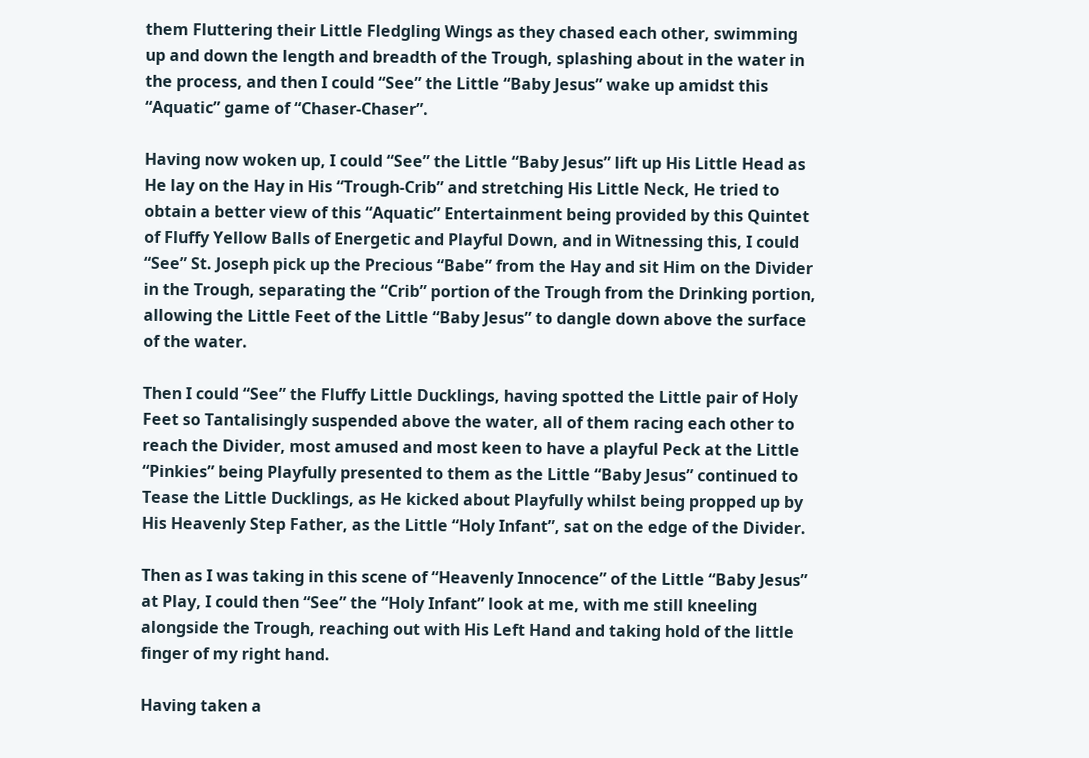them Fluttering their Little Fledgling Wings as they chased each other, swimming up and down the length and breadth of the Trough, splashing about in the water in the process, and then I could “See” the Little “Baby Jesus” wake up amidst this “Aquatic” game of “Chaser-Chaser”.

Having now woken up, I could “See” the Little “Baby Jesus” lift up His Little Head as He lay on the Hay in His “Trough-Crib” and stretching His Little Neck, He tried to obtain a better view of this “Aquatic” Entertainment being provided by this Quintet of Fluffy Yellow Balls of Energetic and Playful Down, and in Witnessing this, I could “See” St. Joseph pick up the Precious “Babe” from the Hay and sit Him on the Divider in the Trough, separating the “Crib” portion of the Trough from the Drinking portion, allowing the Little Feet of the Little “Baby Jesus” to dangle down above the surface of the water.

Then I could “See” the Fluffy Little Ducklings, having spotted the Little pair of Holy Feet so Tantalisingly suspended above the water, all of them racing each other to reach the Divider, most amused and most keen to have a playful Peck at the Little “Pinkies” being Playfully presented to them as the Little “Baby Jesus” continued to Tease the Little Ducklings, as He kicked about Playfully whilst being propped up by His Heavenly Step Father, as the Little “Holy Infant”, sat on the edge of the Divider.

Then as I was taking in this scene of “Heavenly Innocence” of the Little “Baby Jesus” at Play, I could then “See” the “Holy Infant” look at me, with me still kneeling alongside the Trough, reaching out with His Left Hand and taking hold of the little finger of my right hand.

Having taken a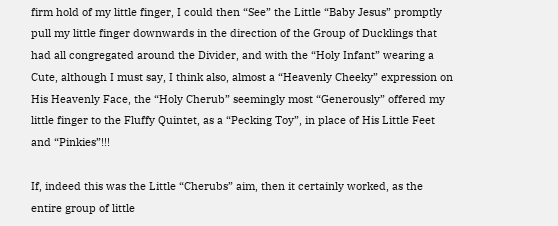firm hold of my little finger, I could then “See” the Little “Baby Jesus” promptly pull my little finger downwards in the direction of the Group of Ducklings that had all congregated around the Divider, and with the “Holy Infant” wearing a Cute, although I must say, I think also, almost a “Heavenly Cheeky” expression on His Heavenly Face, the “Holy Cherub” seemingly most “Generously” offered my little finger to the Fluffy Quintet, as a “Pecking Toy”, in place of His Little Feet and “Pinkies”!!!

If, indeed this was the Little “Cherubs” aim, then it certainly worked, as the entire group of little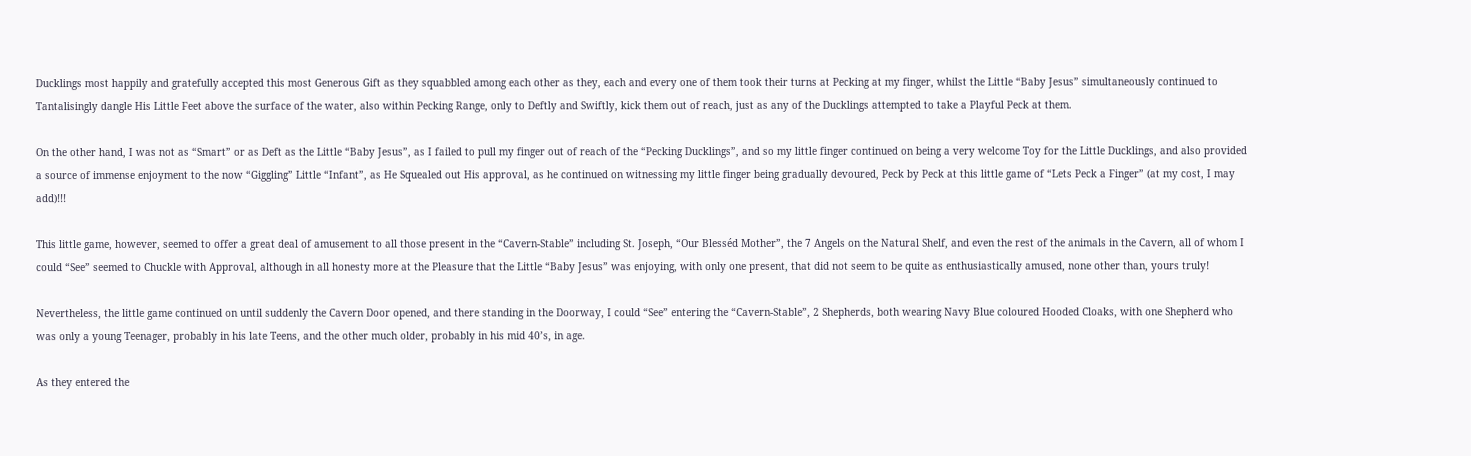Ducklings most happily and gratefully accepted this most Generous Gift as they squabbled among each other as they, each and every one of them took their turns at Pecking at my finger, whilst the Little “Baby Jesus” simultaneously continued to Tantalisingly dangle His Little Feet above the surface of the water, also within Pecking Range, only to Deftly and Swiftly, kick them out of reach, just as any of the Ducklings attempted to take a Playful Peck at them.

On the other hand, I was not as “Smart” or as Deft as the Little “Baby Jesus”, as I failed to pull my finger out of reach of the “Pecking Ducklings”, and so my little finger continued on being a very welcome Toy for the Little Ducklings, and also provided a source of immense enjoyment to the now “Giggling” Little “Infant”, as He Squealed out His approval, as he continued on witnessing my little finger being gradually devoured, Peck by Peck at this little game of “Lets Peck a Finger” (at my cost, I may add)!!!

This little game, however, seemed to offer a great deal of amusement to all those present in the “Cavern-Stable” including St. Joseph, “Our Blesséd Mother”, the 7 Angels on the Natural Shelf, and even the rest of the animals in the Cavern, all of whom I could “See” seemed to Chuckle with Approval, although in all honesty more at the Pleasure that the Little “Baby Jesus” was enjoying, with only one present, that did not seem to be quite as enthusiastically amused, none other than, yours truly!

Nevertheless, the little game continued on until suddenly the Cavern Door opened, and there standing in the Doorway, I could “See” entering the “Cavern-Stable”, 2 Shepherds, both wearing Navy Blue coloured Hooded Cloaks, with one Shepherd who was only a young Teenager, probably in his late Teens, and the other much older, probably in his mid 40’s, in age.

As they entered the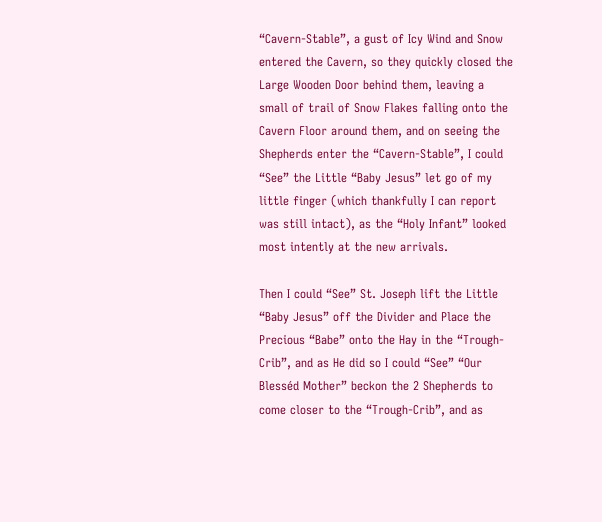“Cavern-Stable”, a gust of Icy Wind and Snow entered the Cavern, so they quickly closed the Large Wooden Door behind them, leaving a small of trail of Snow Flakes falling onto the Cavern Floor around them, and on seeing the Shepherds enter the “Cavern-Stable”, I could “See” the Little “Baby Jesus” let go of my little finger (which thankfully I can report was still intact), as the “Holy Infant” looked most intently at the new arrivals.

Then I could “See” St. Joseph lift the Little “Baby Jesus” off the Divider and Place the Precious “Babe” onto the Hay in the “Trough-Crib”, and as He did so I could “See” “Our Blesséd Mother” beckon the 2 Shepherds to come closer to the “Trough-Crib”, and as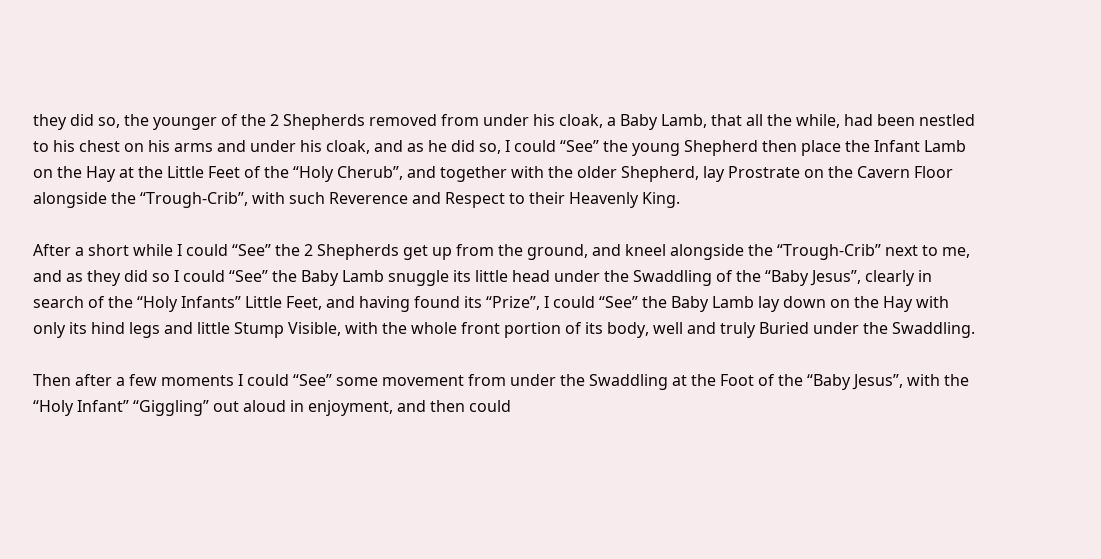they did so, the younger of the 2 Shepherds removed from under his cloak, a Baby Lamb, that all the while, had been nestled to his chest on his arms and under his cloak, and as he did so, I could “See” the young Shepherd then place the Infant Lamb on the Hay at the Little Feet of the “Holy Cherub”, and together with the older Shepherd, lay Prostrate on the Cavern Floor alongside the “Trough-Crib”, with such Reverence and Respect to their Heavenly King.

After a short while I could “See” the 2 Shepherds get up from the ground, and kneel alongside the “Trough-Crib” next to me, and as they did so I could “See” the Baby Lamb snuggle its little head under the Swaddling of the “Baby Jesus”, clearly in search of the “Holy Infants” Little Feet, and having found its “Prize”, I could “See” the Baby Lamb lay down on the Hay with only its hind legs and little Stump Visible, with the whole front portion of its body, well and truly Buried under the Swaddling.

Then after a few moments I could “See” some movement from under the Swaddling at the Foot of the “Baby Jesus”, with the “Holy Infant” “Giggling” out aloud in enjoyment, and then could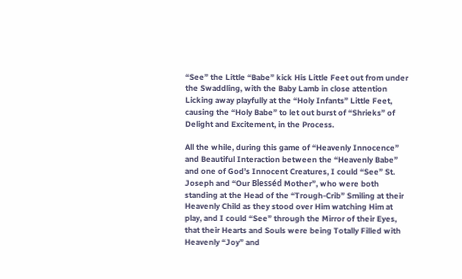“See” the Little “Babe” kick His Little Feet out from under the Swaddling, with the Baby Lamb in close attention Licking away playfully at the “Holy Infants” Little Feet, causing the “Holy Babe” to let out burst of “Shrieks” of Delight and Excitement, in the Process.

All the while, during this game of “Heavenly Innocence” and Beautiful Interaction between the “Heavenly Babe” and one of God’s Innocent Creatures, I could “See” St. Joseph and “Our Blesséd Mother”, who were both standing at the Head of the “Trough-Crib” Smiling at their Heavenly Child as they stood over Him watching Him at play, and I could “See” through the Mirror of their Eyes, that their Hearts and Souls were being Totally Filled with Heavenly “Joy” and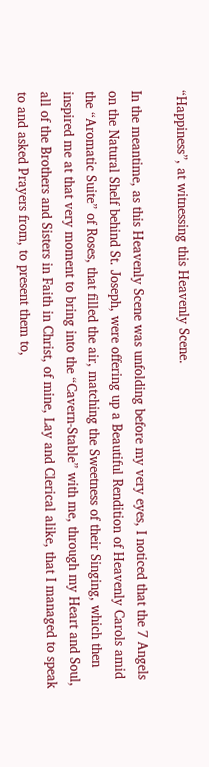“Happiness”, at witnessing this Heavenly Scene.

In the meantime, as this Heavenly Scene was unfolding before my very eyes, I noticed that the 7 Angels on the Natural Shelf behind St. Joseph, were offering up a Beautiful Rendition of Heavenly Carols amid the “Aromatic Suite” of Roses, that filled the air, matching the Sweetness of their Singing, which then inspired me at that very moment to bring into the “Cavern-Stable” with me, through my Heart and Soul, all of the Brothers and Sisters in Faith in Christ, of mine, Lay and Clerical alike, that I managed to speak to and asked Prayers from, to present them to,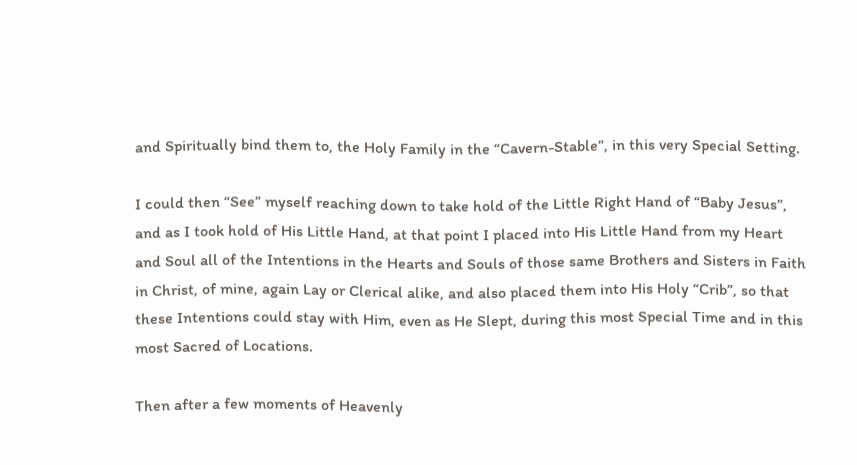and Spiritually bind them to, the Holy Family in the “Cavern-Stable”, in this very Special Setting.

I could then “See” myself reaching down to take hold of the Little Right Hand of “Baby Jesus”, and as I took hold of His Little Hand, at that point I placed into His Little Hand from my Heart and Soul all of the Intentions in the Hearts and Souls of those same Brothers and Sisters in Faith in Christ, of mine, again Lay or Clerical alike, and also placed them into His Holy “Crib”, so that these Intentions could stay with Him, even as He Slept, during this most Special Time and in this most Sacred of Locations.

Then after a few moments of Heavenly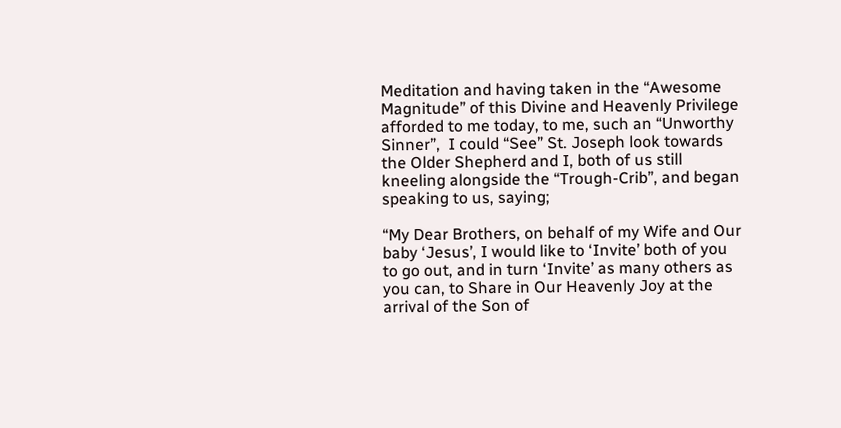Meditation and having taken in the “Awesome Magnitude” of this Divine and Heavenly Privilege afforded to me today, to me, such an “Unworthy Sinner”,  I could “See” St. Joseph look towards the Older Shepherd and I, both of us still kneeling alongside the “Trough-Crib”, and began speaking to us, saying;

“My Dear Brothers, on behalf of my Wife and Our baby ‘Jesus’, I would like to ‘Invite’ both of you to go out, and in turn ‘Invite’ as many others as you can, to Share in Our Heavenly Joy at the arrival of the Son of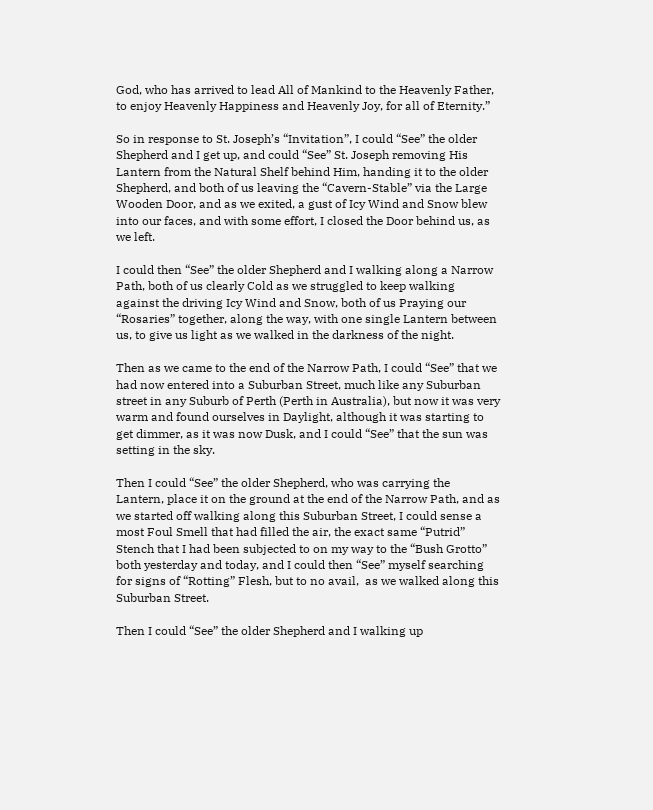God, who has arrived to lead All of Mankind to the Heavenly Father, to enjoy Heavenly Happiness and Heavenly Joy, for all of Eternity.”

So in response to St. Joseph’s “Invitation”, I could “See” the older Shepherd and I get up, and could “See” St. Joseph removing His Lantern from the Natural Shelf behind Him, handing it to the older Shepherd, and both of us leaving the “Cavern-Stable” via the Large Wooden Door, and as we exited, a gust of Icy Wind and Snow blew into our faces, and with some effort, I closed the Door behind us, as we left.

I could then “See” the older Shepherd and I walking along a Narrow Path, both of us clearly Cold as we struggled to keep walking against the driving Icy Wind and Snow, both of us Praying our “Rosaries” together, along the way, with one single Lantern between us, to give us light as we walked in the darkness of the night.

Then as we came to the end of the Narrow Path, I could “See” that we had now entered into a Suburban Street, much like any Suburban street in any Suburb of Perth (Perth in Australia), but now it was very warm and found ourselves in Daylight, although it was starting to get dimmer, as it was now Dusk, and I could “See” that the sun was setting in the sky.

Then I could “See” the older Shepherd, who was carrying the Lantern, place it on the ground at the end of the Narrow Path, and as we started off walking along this Suburban Street, I could sense a most Foul Smell that had filled the air, the exact same “Putrid” Stench that I had been subjected to on my way to the “Bush Grotto” both yesterday and today, and I could then “See” myself searching for signs of “Rotting” Flesh, but to no avail,  as we walked along this Suburban Street.

Then I could “See” the older Shepherd and I walking up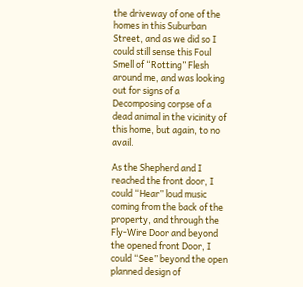the driveway of one of the homes in this Suburban Street, and as we did so I could still sense this Foul Smell of “Rotting” Flesh around me, and was looking out for signs of a Decomposing corpse of a dead animal in the vicinity of this home, but again, to no avail.

As the Shepherd and I reached the front door, I could “Hear” loud music coming from the back of the property, and through the Fly-Wire Door and beyond the opened front Door, I could “See” beyond the open planned design of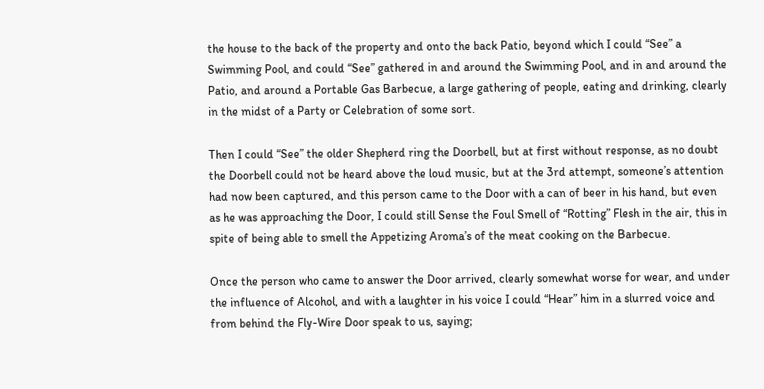the house to the back of the property and onto the back Patio, beyond which I could “See” a Swimming Pool, and could “See” gathered in and around the Swimming Pool, and in and around the Patio, and around a Portable Gas Barbecue, a large gathering of people, eating and drinking, clearly in the midst of a Party or Celebration of some sort.

Then I could “See” the older Shepherd ring the Doorbell, but at first without response, as no doubt the Doorbell could not be heard above the loud music, but at the 3rd attempt, someone’s attention had now been captured, and this person came to the Door with a can of beer in his hand, but even as he was approaching the Door, I could still Sense the Foul Smell of “Rotting” Flesh in the air, this in spite of being able to smell the Appetizing Aroma’s of the meat cooking on the Barbecue.

Once the person who came to answer the Door arrived, clearly somewhat worse for wear, and under the influence of Alcohol, and with a laughter in his voice I could “Hear” him in a slurred voice and from behind the Fly-Wire Door speak to us, saying;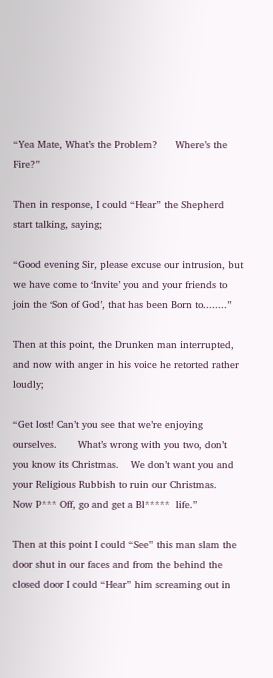“Yea Mate, What’s the Problem?      Where’s the Fire?”

Then in response, I could “Hear” the Shepherd start talking, saying;

“Good evening Sir, please excuse our intrusion, but we have come to ‘Invite’ you and your friends to join the ‘Son of God’, that has been Born to........”

Then at this point, the Drunken man interrupted, and now with anger in his voice he retorted rather loudly;

“Get lost! Can’t you see that we’re enjoying ourselves.       What’s wrong with you two, don’t you know its Christmas.    We don’t want you and your Religious Rubbish to ruin our Christmas.        Now P*** Off, go and get a Bl*****  life.”

Then at this point I could “See” this man slam the door shut in our faces and from the behind the closed door I could “Hear” him screaming out in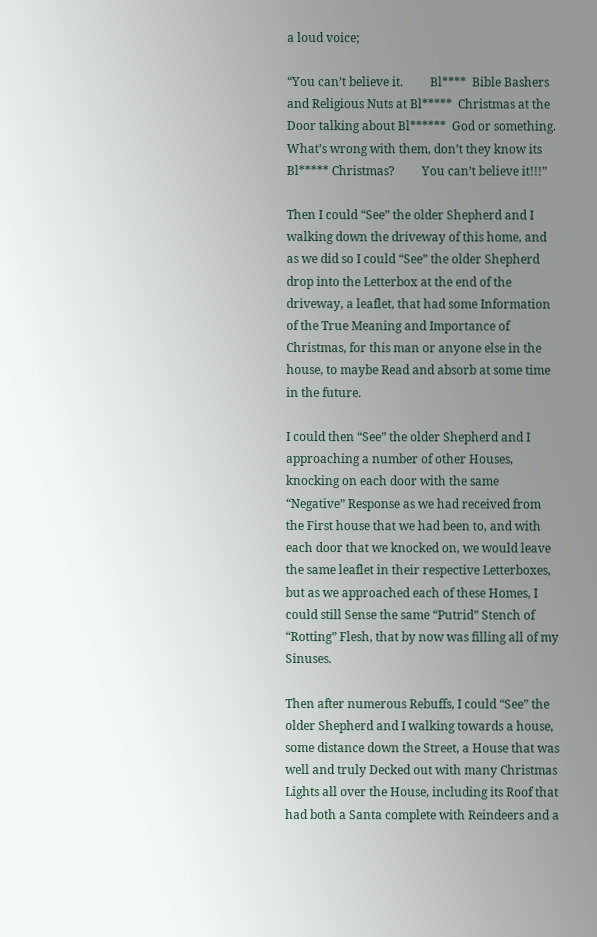a loud voice;

“You can’t believe it.         Bl****  Bible Bashers and Religious Nuts at Bl*****  Christmas at the Door talking about Bl******  God or something.      What’s wrong with them, don’t they know its Bl***** Christmas?         You can’t believe it!!!”

Then I could “See” the older Shepherd and I walking down the driveway of this home, and as we did so I could “See” the older Shepherd drop into the Letterbox at the end of the driveway, a leaflet, that had some Information of the True Meaning and Importance of Christmas, for this man or anyone else in the house, to maybe Read and absorb at some time in the future.

I could then “See” the older Shepherd and I approaching a number of other Houses, knocking on each door with the same “Negative” Response as we had received from the First house that we had been to, and with each door that we knocked on, we would leave the same leaflet in their respective Letterboxes, but as we approached each of these Homes, I could still Sense the same “Putrid” Stench of “Rotting” Flesh, that by now was filling all of my Sinuses.

Then after numerous Rebuffs, I could “See” the older Shepherd and I walking towards a house, some distance down the Street, a House that was well and truly Decked out with many Christmas Lights all over the House, including its Roof that had both a Santa complete with Reindeers and a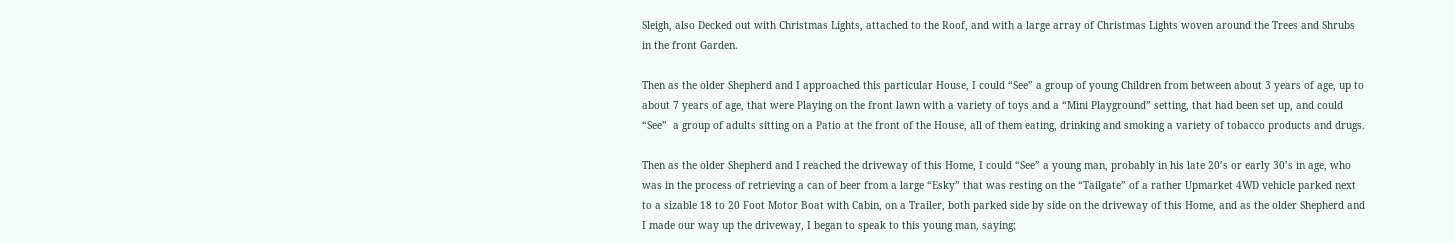Sleigh, also Decked out with Christmas Lights, attached to the Roof, and with a large array of Christmas Lights woven around the Trees and Shrubs in the front Garden.

Then as the older Shepherd and I approached this particular House, I could “See” a group of young Children from between about 3 years of age, up to about 7 years of age, that were Playing on the front lawn with a variety of toys and a “Mini Playground” setting, that had been set up, and could “See”  a group of adults sitting on a Patio at the front of the House, all of them eating, drinking and smoking a variety of tobacco products and drugs.

Then as the older Shepherd and I reached the driveway of this Home, I could “See” a young man, probably in his late 20’s or early 30’s in age, who was in the process of retrieving a can of beer from a large “Esky” that was resting on the “Tailgate” of a rather Upmarket 4WD vehicle parked next to a sizable 18 to 20 Foot Motor Boat with Cabin, on a Trailer, both parked side by side on the driveway of this Home, and as the older Shepherd and I made our way up the driveway, I began to speak to this young man, saying;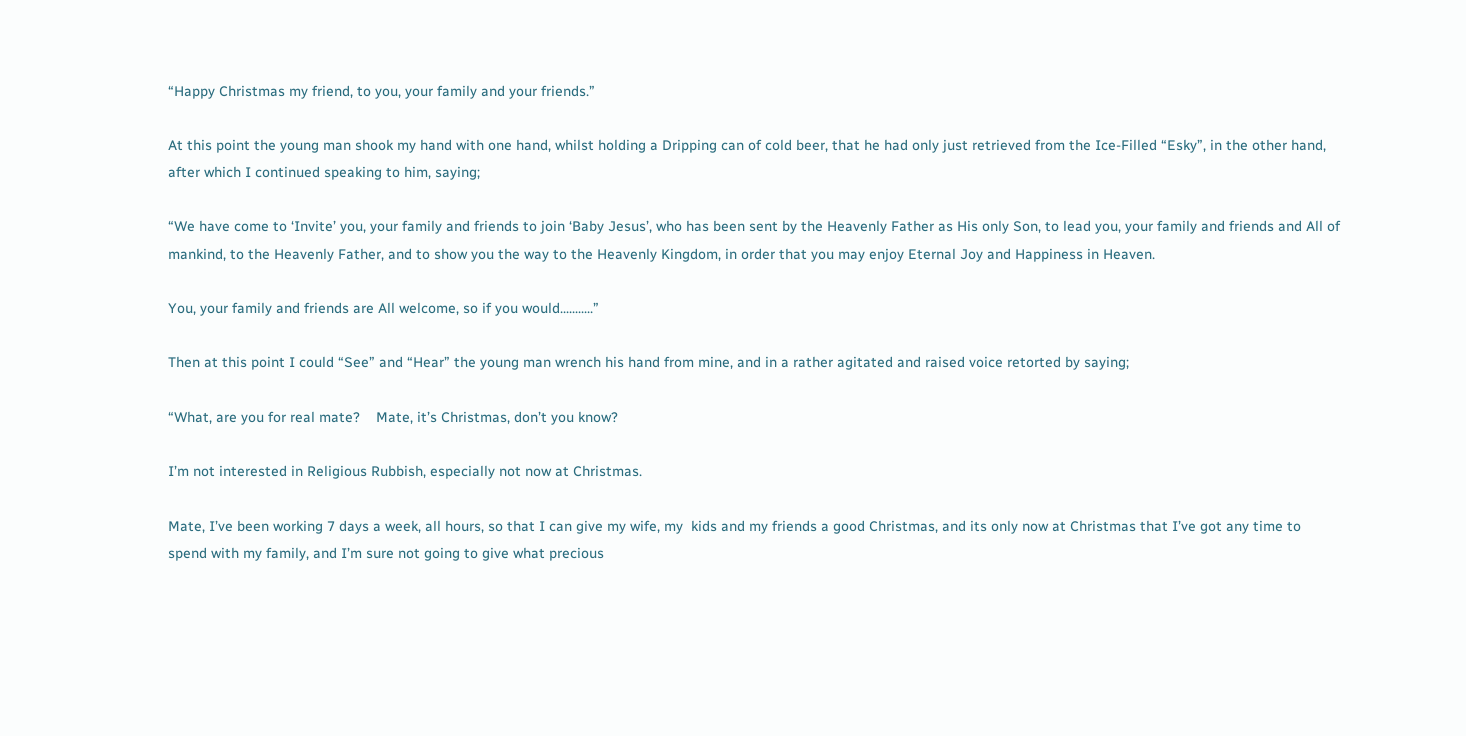“Happy Christmas my friend, to you, your family and your friends.”

At this point the young man shook my hand with one hand, whilst holding a Dripping can of cold beer, that he had only just retrieved from the Ice-Filled “Esky”, in the other hand, after which I continued speaking to him, saying;

“We have come to ‘Invite’ you, your family and friends to join ‘Baby Jesus’, who has been sent by the Heavenly Father as His only Son, to lead you, your family and friends and All of mankind, to the Heavenly Father, and to show you the way to the Heavenly Kingdom, in order that you may enjoy Eternal Joy and Happiness in Heaven.

You, your family and friends are All welcome, so if you would...........”

Then at this point I could “See” and “Hear” the young man wrench his hand from mine, and in a rather agitated and raised voice retorted by saying;

“What, are you for real mate?    Mate, it’s Christmas, don’t you know?

I’m not interested in Religious Rubbish, especially not now at Christmas.

Mate, I’ve been working 7 days a week, all hours, so that I can give my wife, my  kids and my friends a good Christmas, and its only now at Christmas that I’ve got any time to spend with my family, and I’m sure not going to give what precious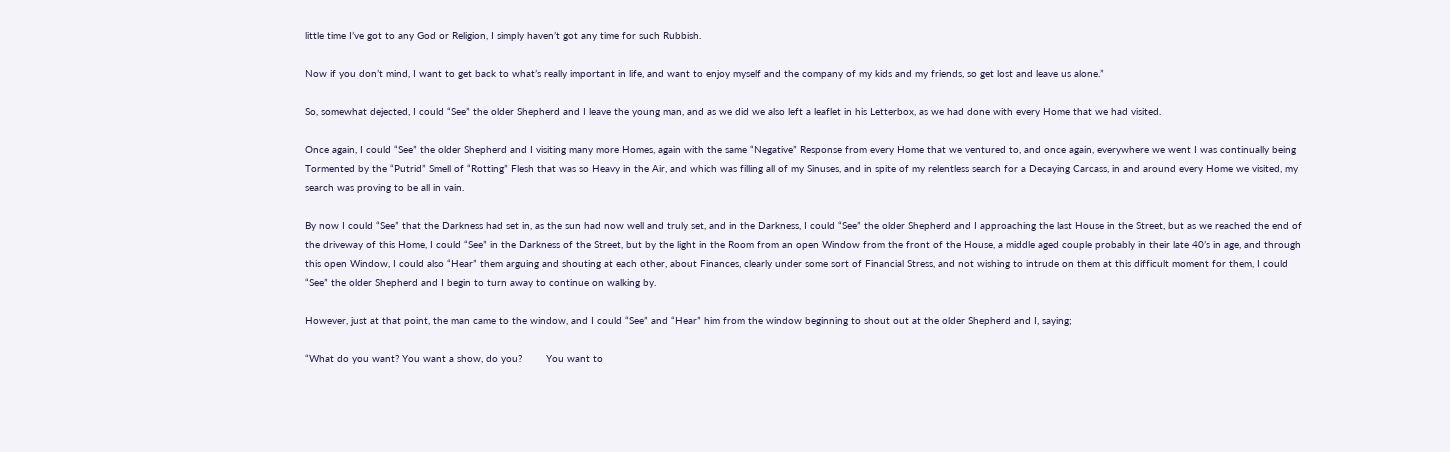little time I’ve got to any God or Religion, I simply haven’t got any time for such Rubbish.

Now if you don’t mind, I want to get back to what’s really important in life, and want to enjoy myself and the company of my kids and my friends, so get lost and leave us alone.”

So, somewhat dejected, I could “See” the older Shepherd and I leave the young man, and as we did we also left a leaflet in his Letterbox, as we had done with every Home that we had visited.

Once again, I could “See” the older Shepherd and I visiting many more Homes, again with the same “Negative” Response from every Home that we ventured to, and once again, everywhere we went I was continually being Tormented by the “Putrid” Smell of “Rotting” Flesh that was so Heavy in the Air, and which was filling all of my Sinuses, and in spite of my relentless search for a Decaying Carcass, in and around every Home we visited, my search was proving to be all in vain.

By now I could “See” that the Darkness had set in, as the sun had now well and truly set, and in the Darkness, I could “See” the older Shepherd and I approaching the last House in the Street, but as we reached the end of the driveway of this Home, I could “See” in the Darkness of the Street, but by the light in the Room from an open Window from the front of the House, a middle aged couple probably in their late 40’s in age, and through this open Window, I could also “Hear” them arguing and shouting at each other, about Finances, clearly under some sort of Financial Stress, and not wishing to intrude on them at this difficult moment for them, I could “See” the older Shepherd and I begin to turn away to continue on walking by.

However, just at that point, the man came to the window, and I could “See” and “Hear” him from the window beginning to shout out at the older Shepherd and I, saying;

“What do you want? You want a show, do you?        You want to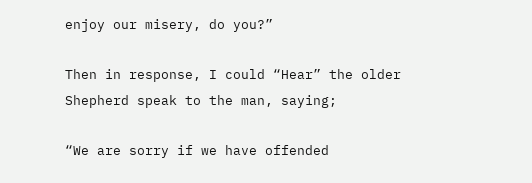enjoy our misery, do you?”

Then in response, I could “Hear” the older Shepherd speak to the man, saying;

“We are sorry if we have offended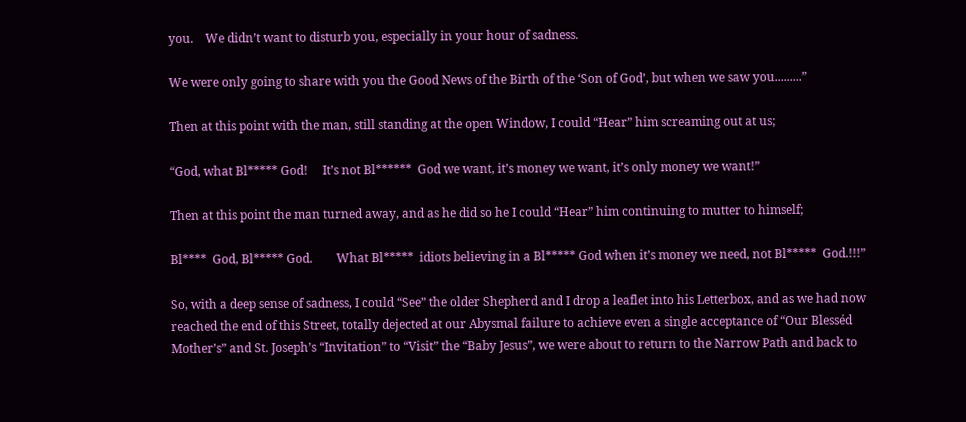you.    We didn’t want to disturb you, especially in your hour of sadness.

We were only going to share with you the Good News of the Birth of the ‘Son of God’, but when we saw you.........”

Then at this point with the man, still standing at the open Window, I could “Hear” him screaming out at us;

“God, what Bl***** God!     It’s not Bl******  God we want, it’s money we want, it’s only money we want!”

Then at this point the man turned away, and as he did so he I could “Hear” him continuing to mutter to himself;

Bl****  God, Bl***** God.        What Bl*****  idiots believing in a Bl***** God when it’s money we need, not Bl*****  God.!!!”

So, with a deep sense of sadness, I could “See” the older Shepherd and I drop a leaflet into his Letterbox, and as we had now reached the end of this Street, totally dejected at our Abysmal failure to achieve even a single acceptance of “Our Blesséd Mother’s” and St. Joseph’s “Invitation” to “Visit” the “Baby Jesus”, we were about to return to the Narrow Path and back to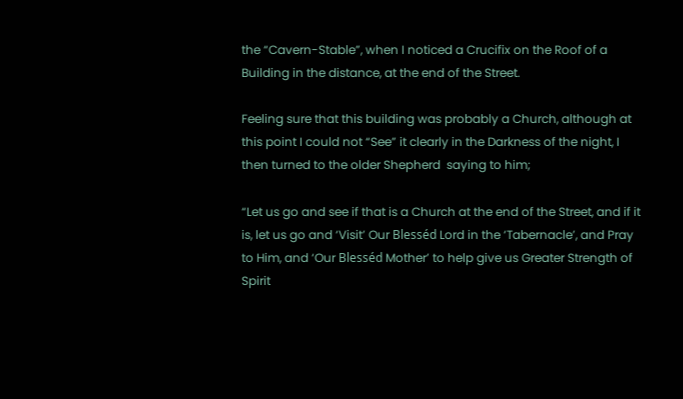the “Cavern-Stable”, when I noticed a Crucifix on the Roof of a Building in the distance, at the end of the Street.

Feeling sure that this building was probably a Church, although at this point I could not “See” it clearly in the Darkness of the night, I then turned to the older Shepherd  saying to him;

“Let us go and see if that is a Church at the end of the Street, and if it is, let us go and ‘Visit’ Our Blesséd Lord in the ‘Tabernacle’, and Pray to Him, and ‘Our Blesséd Mother’ to help give us Greater Strength of Spirit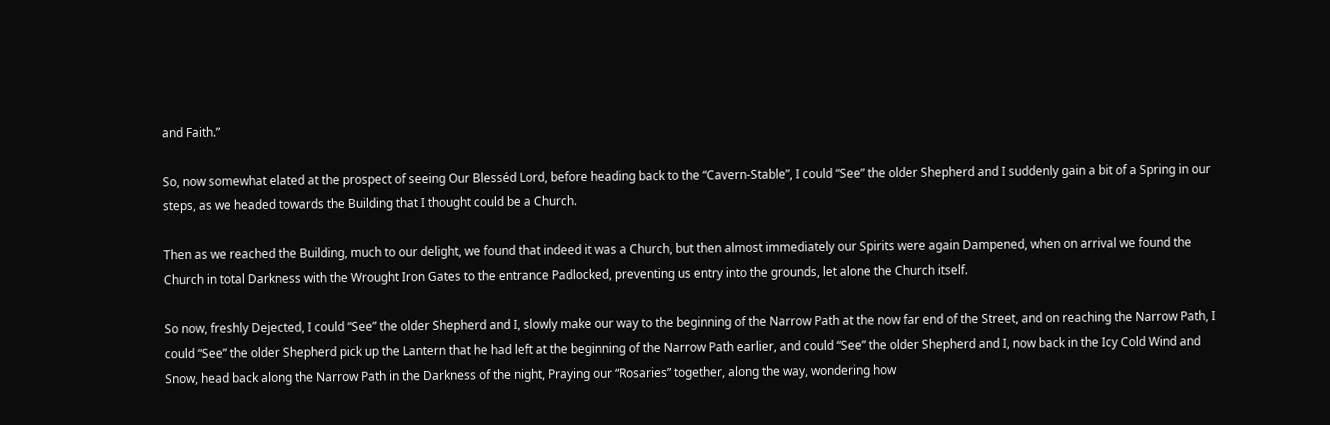and Faith.”

So, now somewhat elated at the prospect of seeing Our Blesséd Lord, before heading back to the “Cavern-Stable”, I could “See” the older Shepherd and I suddenly gain a bit of a Spring in our steps, as we headed towards the Building that I thought could be a Church.

Then as we reached the Building, much to our delight, we found that indeed it was a Church, but then almost immediately our Spirits were again Dampened, when on arrival we found the Church in total Darkness with the Wrought Iron Gates to the entrance Padlocked, preventing us entry into the grounds, let alone the Church itself.

So now, freshly Dejected, I could “See” the older Shepherd and I, slowly make our way to the beginning of the Narrow Path at the now far end of the Street, and on reaching the Narrow Path, I could “See” the older Shepherd pick up the Lantern that he had left at the beginning of the Narrow Path earlier, and could “See” the older Shepherd and I, now back in the Icy Cold Wind and Snow, head back along the Narrow Path in the Darkness of the night, Praying our “Rosaries” together, along the way, wondering how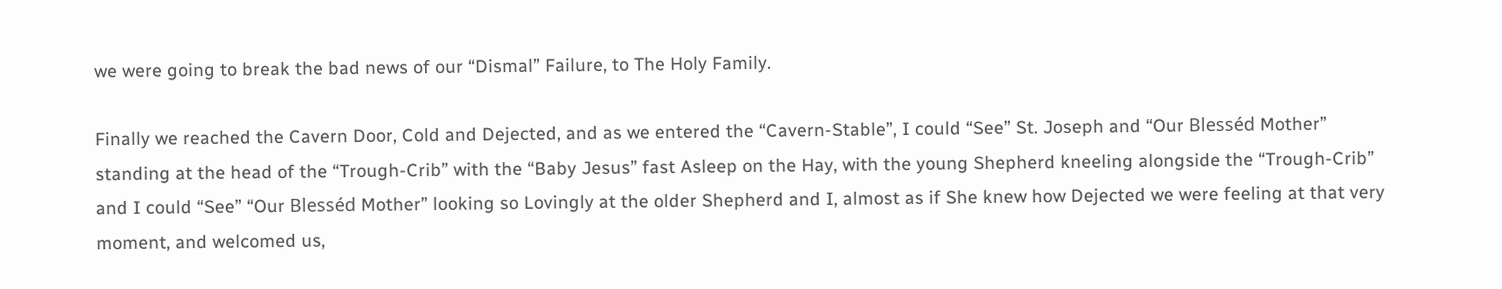we were going to break the bad news of our “Dismal” Failure, to The Holy Family.

Finally we reached the Cavern Door, Cold and Dejected, and as we entered the “Cavern-Stable”, I could “See” St. Joseph and “Our Blesséd Mother” standing at the head of the “Trough-Crib” with the “Baby Jesus” fast Asleep on the Hay, with the young Shepherd kneeling alongside the “Trough-Crib” and I could “See” “Our Blesséd Mother” looking so Lovingly at the older Shepherd and I, almost as if She knew how Dejected we were feeling at that very moment, and welcomed us,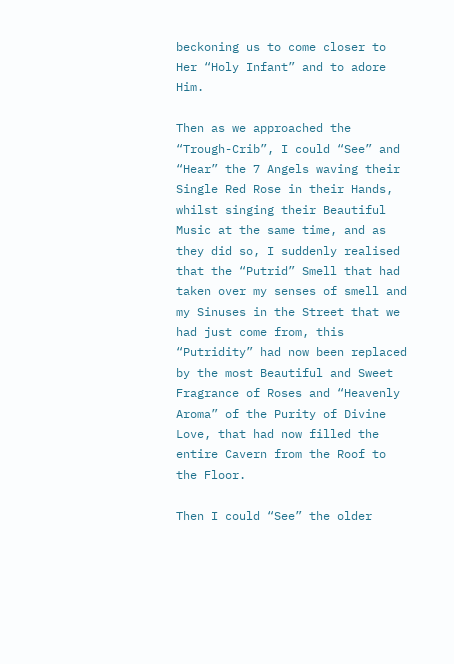beckoning us to come closer to Her “Holy Infant” and to adore Him.

Then as we approached the “Trough-Crib”, I could “See” and “Hear” the 7 Angels waving their Single Red Rose in their Hands, whilst singing their Beautiful Music at the same time, and as they did so, I suddenly realised that the “Putrid” Smell that had taken over my senses of smell and my Sinuses in the Street that we had just come from, this “Putridity” had now been replaced by the most Beautiful and Sweet Fragrance of Roses and “Heavenly Aroma” of the Purity of Divine Love, that had now filled the entire Cavern from the Roof to the Floor.

Then I could “See” the older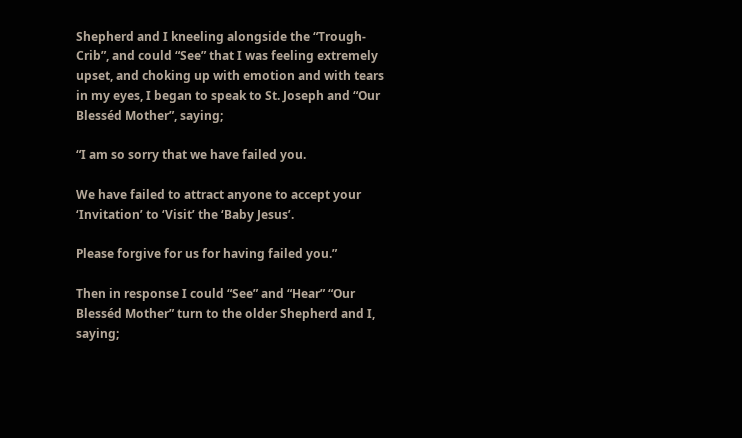Shepherd and I kneeling alongside the “Trough-Crib”, and could “See” that I was feeling extremely upset, and choking up with emotion and with tears in my eyes, I began to speak to St. Joseph and “Our Blesséd Mother”, saying;

“I am so sorry that we have failed you.

We have failed to attract anyone to accept your ‘Invitation’ to ‘Visit’ the ‘Baby Jesus’.

Please forgive for us for having failed you.”

Then in response I could “See” and “Hear” “Our Blesséd Mother” turn to the older Shepherd and I, saying;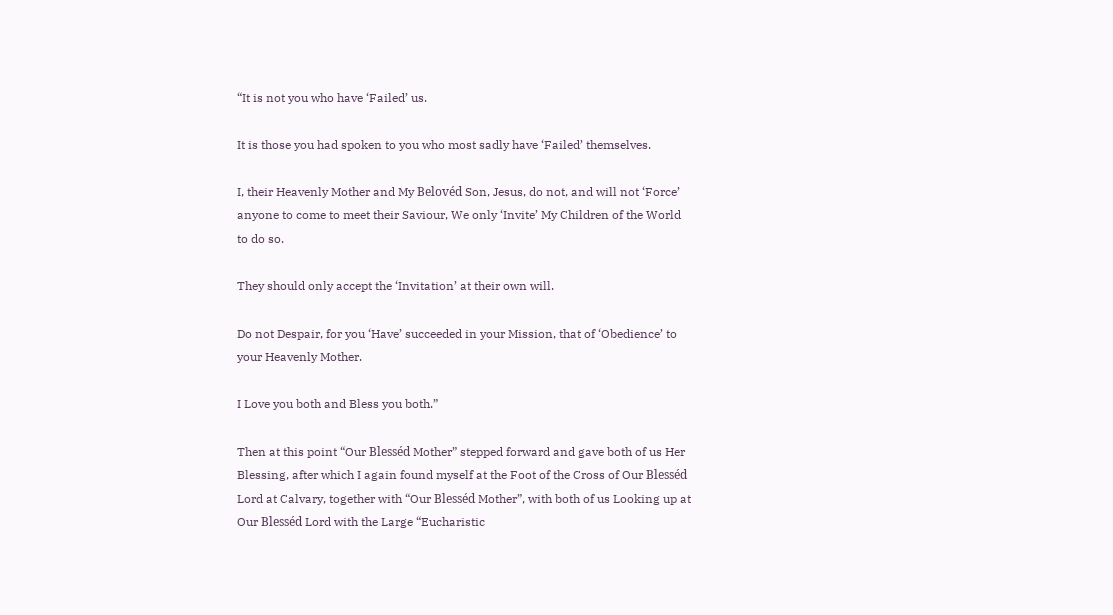“It is not you who have ‘Failed’ us.

It is those you had spoken to you who most sadly have ‘Failed’ themselves.

I, their Heavenly Mother and My Belovéd Son, Jesus, do not, and will not ‘Force’ anyone to come to meet their Saviour, We only ‘Invite’ My Children of the World to do so.

They should only accept the ‘Invitation’ at their own will.

Do not Despair, for you ‘Have’ succeeded in your Mission, that of ‘Obedience’ to your Heavenly Mother.

I Love you both and Bless you both.”

Then at this point “Our Blesséd Mother” stepped forward and gave both of us Her Blessing, after which I again found myself at the Foot of the Cross of Our Blesséd Lord at Calvary, together with “Our Blesséd Mother”, with both of us Looking up at Our Blesséd Lord with the Large “Eucharistic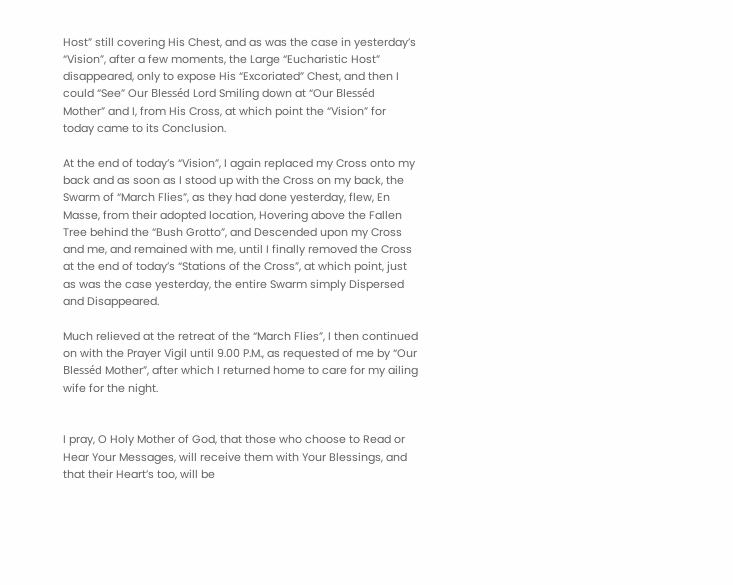Host” still covering His Chest, and as was the case in yesterday’s “Vision”, after a few moments, the Large “Eucharistic Host” disappeared, only to expose His “Excoriated” Chest, and then I could “See” Our Blesséd Lord Smiling down at “Our Blesséd Mother” and I, from His Cross, at which point the “Vision” for today came to its Conclusion.

At the end of today’s “Vision”, I again replaced my Cross onto my back and as soon as I stood up with the Cross on my back, the Swarm of “March Flies”, as they had done yesterday, flew, En Masse, from their adopted location, Hovering above the Fallen Tree behind the “Bush Grotto”, and Descended upon my Cross and me, and remained with me, until I finally removed the Cross at the end of today’s “Stations of the Cross”, at which point, just as was the case yesterday, the entire Swarm simply Dispersed and Disappeared.

Much relieved at the retreat of the “March Flies”, I then continued on with the Prayer Vigil until 9.00 P.M., as requested of me by “Our Blesséd Mother”, after which I returned home to care for my ailing wife for the night.


I pray, O Holy Mother of God, that those who choose to Read or Hear Your Messages, will receive them with Your Blessings, and that their Heart’s too, will be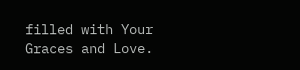filled with Your Graces and Love.